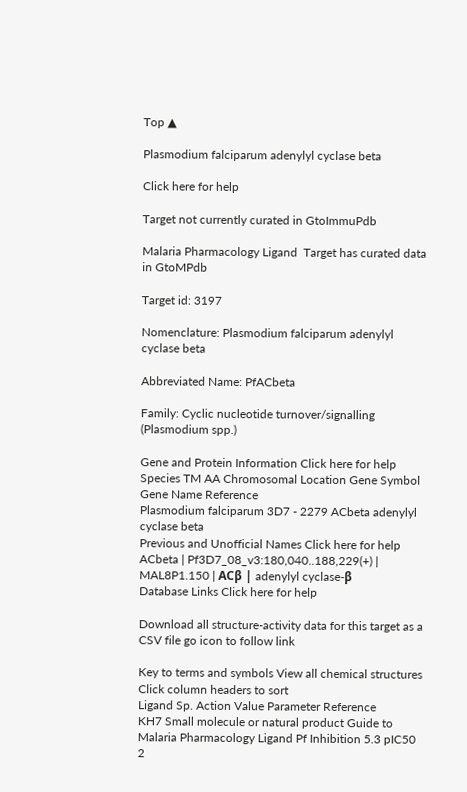Top ▲

Plasmodium falciparum adenylyl cyclase beta

Click here for help

Target not currently curated in GtoImmuPdb

Malaria Pharmacology Ligand  Target has curated data in GtoMPdb

Target id: 3197

Nomenclature: Plasmodium falciparum adenylyl cyclase beta

Abbreviated Name: PfACbeta

Family: Cyclic nucleotide turnover/signalling (Plasmodium spp.)

Gene and Protein Information Click here for help
Species TM AA Chromosomal Location Gene Symbol Gene Name Reference
Plasmodium falciparum 3D7 - 2279 ACbeta adenylyl cyclase beta
Previous and Unofficial Names Click here for help
ACbeta | Pf3D7_08_v3:180,040..188,229(+) | MAL8P1.150 | ACβ | adenylyl cyclase-β
Database Links Click here for help

Download all structure-activity data for this target as a CSV file go icon to follow link

Key to terms and symbols View all chemical structures Click column headers to sort
Ligand Sp. Action Value Parameter Reference
KH7 Small molecule or natural product Guide to Malaria Pharmacology Ligand Pf Inhibition 5.3 pIC50 2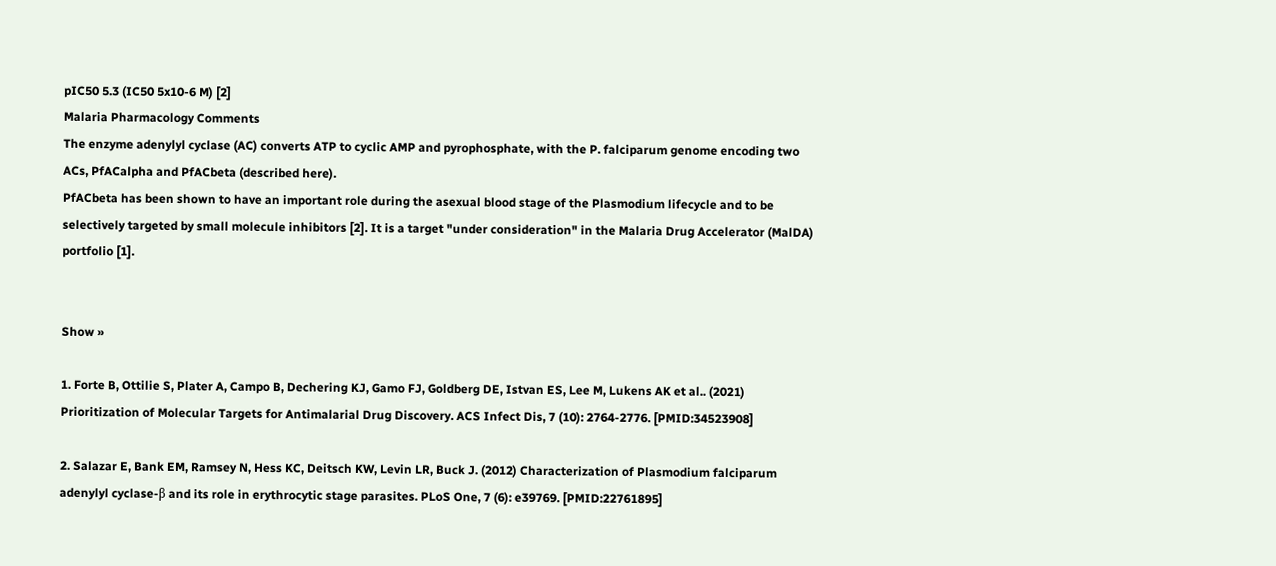pIC50 5.3 (IC50 5x10-6 M) [2]
Malaria Pharmacology Comments
The enzyme adenylyl cyclase (AC) converts ATP to cyclic AMP and pyrophosphate, with the P. falciparum genome encoding two ACs, PfACalpha and PfACbeta (described here).
PfACbeta has been shown to have an important role during the asexual blood stage of the Plasmodium lifecycle and to be selectively targeted by small molecule inhibitors [2]. It is a target "under consideration" in the Malaria Drug Accelerator (MalDA) portfolio [1].


Show »

1. Forte B, Ottilie S, Plater A, Campo B, Dechering KJ, Gamo FJ, Goldberg DE, Istvan ES, Lee M, Lukens AK et al.. (2021) Prioritization of Molecular Targets for Antimalarial Drug Discovery. ACS Infect Dis, 7 (10): 2764-2776. [PMID:34523908]

2. Salazar E, Bank EM, Ramsey N, Hess KC, Deitsch KW, Levin LR, Buck J. (2012) Characterization of Plasmodium falciparum adenylyl cyclase-β and its role in erythrocytic stage parasites. PLoS One, 7 (6): e39769. [PMID:22761895]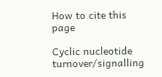How to cite this page

Cyclic nucleotide turnover/signalling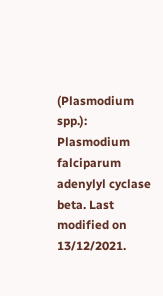(Plasmodium spp.): Plasmodium falciparum adenylyl cyclase beta. Last modified on 13/12/2021.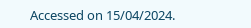Accessed on 15/04/2024.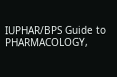IUPHAR/BPS Guide to PHARMACOLOGY,